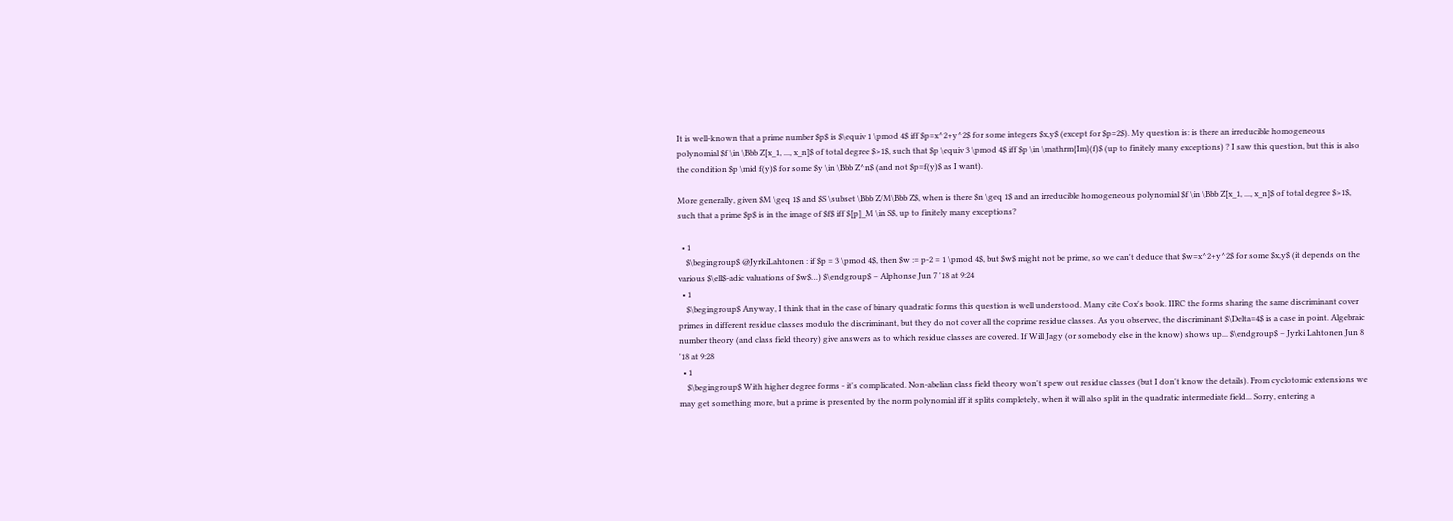It is well-known that a prime number $p$ is $\equiv 1 \pmod 4$ iff $p=x^2+y^2$ for some integers $x,y$ (except for $p=2$). My question is: is there an irreducible homogeneous polynomial $f \in \Bbb Z[x_1, ..., x_n]$ of total degree $>1$, such that $p \equiv 3 \pmod 4$ iff $p \in \mathrm{Im}(f)$ (up to finitely many exceptions) ? I saw this question, but this is also the condition $p \mid f(y)$ for some $y \in \Bbb Z^n$ (and not $p=f(y)$ as I want).

More generally, given $M \geq 1$ and $S \subset \Bbb Z/M\Bbb Z$, when is there $n \geq 1$ and an irreducible homogeneous polynomial $f \in \Bbb Z[x_1, ..., x_n]$ of total degree $>1$, such that a prime $p$ is in the image of $f$ iff $[p]_M \in S$, up to finitely many exceptions?

  • 1
    $\begingroup$ @JyrkiLahtonen : if $p = 3 \pmod 4$, then $w := p-2 = 1 \pmod 4$, but $w$ might not be prime, so we can't deduce that $w=x^2+y^2$ for some $x,y$ (it depends on the various $\ell$-adic valuations of $w$…) $\endgroup$ – Alphonse Jun 7 '18 at 9:24
  • 1
    $\begingroup$ Anyway, I think that in the case of binary quadratic forms this question is well understood. Many cite Cox's book. IIRC the forms sharing the same discriminant cover primes in different residue classes modulo the discriminant, but they do not cover all the coprime residue classes. As you observec, the discriminant $\Delta=4$ is a case in point. Algebraic number theory (and class field theory) give answers as to which residue classes are covered. If Will Jagy (or somebody else in the know) shows up... $\endgroup$ – Jyrki Lahtonen Jun 8 '18 at 9:28
  • 1
    $\begingroup$ With higher degree forms - it's complicated. Non-abelian class field theory won't spew out residue classes (but I don't know the details). From cyclotomic extensions we may get something more, but a prime is presented by the norm polynomial iff it splits completely, when it will also split in the quadratic intermediate field... Sorry, entering a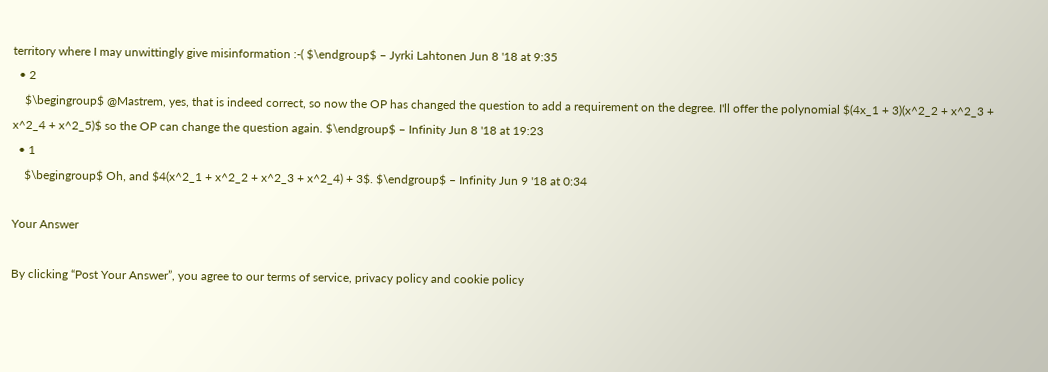territory where I may unwittingly give misinformation :-( $\endgroup$ – Jyrki Lahtonen Jun 8 '18 at 9:35
  • 2
    $\begingroup$ @Mastrem, yes, that is indeed correct, so now the OP has changed the question to add a requirement on the degree. I'll offer the polynomial $(4x_1 + 3)(x^2_2 + x^2_3 + x^2_4 + x^2_5)$ so the OP can change the question again. $\endgroup$ – Infinity Jun 8 '18 at 19:23
  • 1
    $\begingroup$ Oh, and $4(x^2_1 + x^2_2 + x^2_3 + x^2_4) + 3$. $\endgroup$ – Infinity Jun 9 '18 at 0:34

Your Answer

By clicking “Post Your Answer”, you agree to our terms of service, privacy policy and cookie policy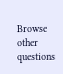Browse other questions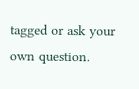tagged or ask your own question.